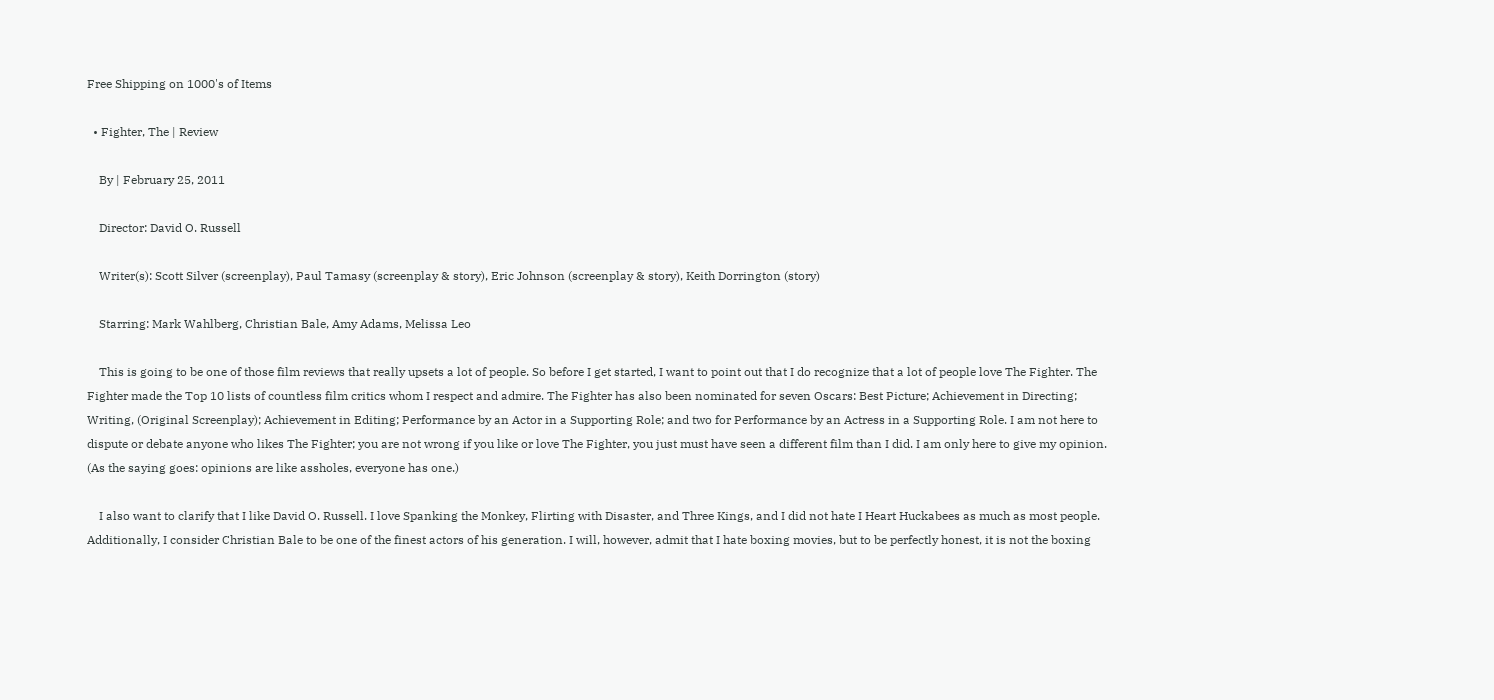Free Shipping on 1000's of Items

  • Fighter, The | Review

    By | February 25, 2011

    Director: David O. Russell

    Writer(s): Scott Silver (screenplay), Paul Tamasy (screenplay & story), Eric Johnson (screenplay & story), Keith Dorrington (story)

    Starring: Mark Wahlberg, Christian Bale, Amy Adams, Melissa Leo

    This is going to be one of those film reviews that really upsets a lot of people. So before I get started, I want to point out that I do recognize that a lot of people love The Fighter. The Fighter made the Top 10 lists of countless film critics whom I respect and admire. The Fighter has also been nominated for seven Oscars: Best Picture; Achievement in Directing; Writing, (Original Screenplay); Achievement in Editing; Performance by an Actor in a Supporting Role; and two for Performance by an Actress in a Supporting Role. I am not here to dispute or debate anyone who likes The Fighter; you are not wrong if you like or love The Fighter, you just must have seen a different film than I did. I am only here to give my opinion. (As the saying goes: opinions are like assholes, everyone has one.)

    I also want to clarify that I like David O. Russell. I love Spanking the Monkey, Flirting with Disaster, and Three Kings, and I did not hate I Heart Huckabees as much as most people. Additionally, I consider Christian Bale to be one of the finest actors of his generation. I will, however, admit that I hate boxing movies, but to be perfectly honest, it is not the boxing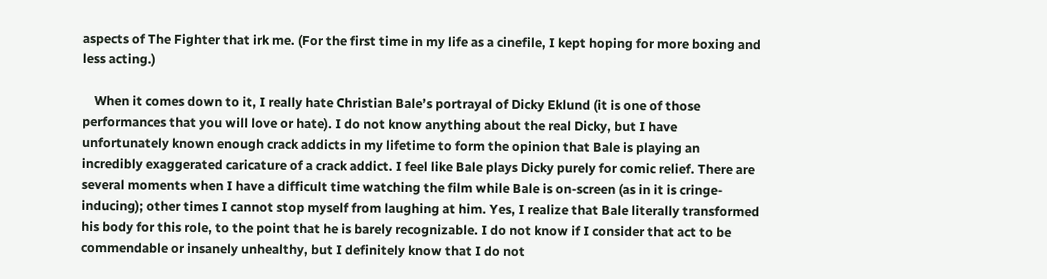aspects of The Fighter that irk me. (For the first time in my life as a cinefile, I kept hoping for more boxing and less acting.)

    When it comes down to it, I really hate Christian Bale’s portrayal of Dicky Eklund (it is one of those performances that you will love or hate). I do not know anything about the real Dicky, but I have unfortunately known enough crack addicts in my lifetime to form the opinion that Bale is playing an incredibly exaggerated caricature of a crack addict. I feel like Bale plays Dicky purely for comic relief. There are several moments when I have a difficult time watching the film while Bale is on-screen (as in it is cringe-inducing); other times I cannot stop myself from laughing at him. Yes, I realize that Bale literally transformed his body for this role, to the point that he is barely recognizable. I do not know if I consider that act to be commendable or insanely unhealthy, but I definitely know that I do not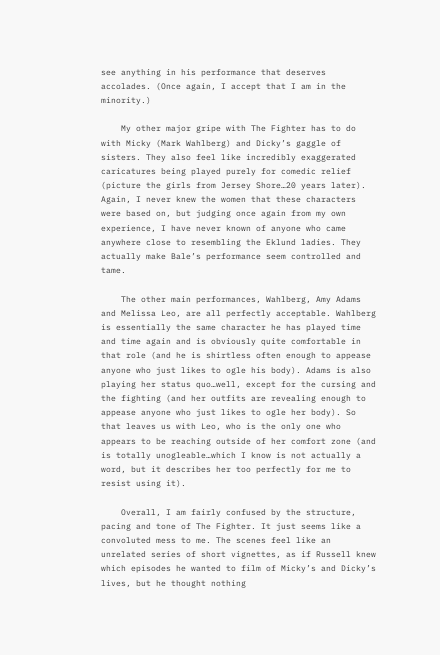see anything in his performance that deserves accolades. (Once again, I accept that I am in the minority.)

    My other major gripe with The Fighter has to do with Micky (Mark Wahlberg) and Dicky’s gaggle of sisters. They also feel like incredibly exaggerated caricatures being played purely for comedic relief (picture the girls from Jersey Shore…20 years later). Again, I never knew the women that these characters were based on, but judging once again from my own experience, I have never known of anyone who came anywhere close to resembling the Eklund ladies. They actually make Bale’s performance seem controlled and tame.

    The other main performances, Wahlberg, Amy Adams and Melissa Leo, are all perfectly acceptable. Wahlberg is essentially the same character he has played time and time again and is obviously quite comfortable in that role (and he is shirtless often enough to appease anyone who just likes to ogle his body). Adams is also playing her status quo…well, except for the cursing and the fighting (and her outfits are revealing enough to appease anyone who just likes to ogle her body). So that leaves us with Leo, who is the only one who appears to be reaching outside of her comfort zone (and is totally unogleable…which I know is not actually a word, but it describes her too perfectly for me to resist using it).

    Overall, I am fairly confused by the structure, pacing and tone of The Fighter. It just seems like a convoluted mess to me. The scenes feel like an unrelated series of short vignettes, as if Russell knew which episodes he wanted to film of Micky’s and Dicky’s lives, but he thought nothing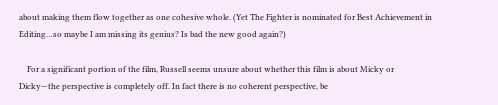about making them flow together as one cohesive whole. (Yet The Fighter is nominated for Best Achievement in Editing…so maybe I am missing its genius? Is bad the new good again?)

    For a significant portion of the film, Russell seems unsure about whether this film is about Micky or Dicky—the perspective is completely off. In fact there is no coherent perspective, be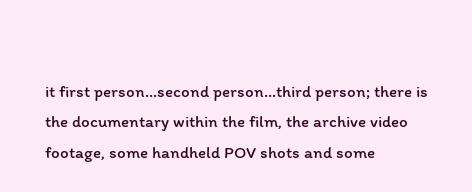it first person…second person…third person; there is the documentary within the film, the archive video footage, some handheld POV shots and some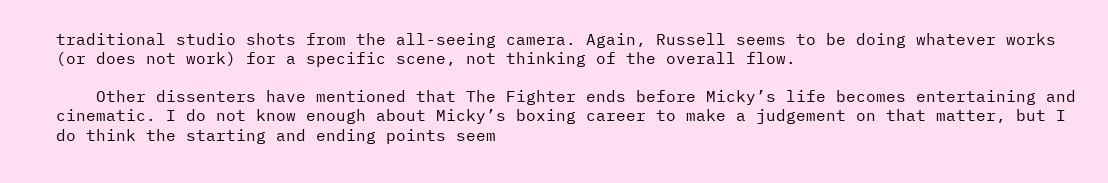traditional studio shots from the all-seeing camera. Again, Russell seems to be doing whatever works (or does not work) for a specific scene, not thinking of the overall flow.

    Other dissenters have mentioned that The Fighter ends before Micky’s life becomes entertaining and cinematic. I do not know enough about Micky’s boxing career to make a judgement on that matter, but I do think the starting and ending points seem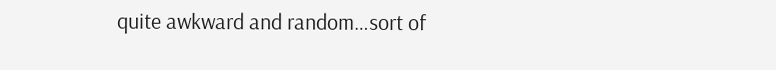quite awkward and random…sort of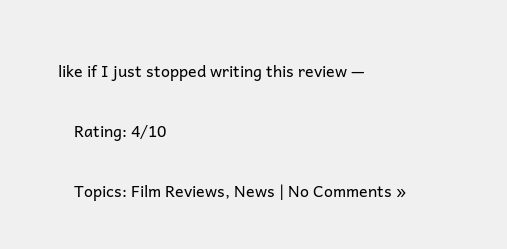like if I just stopped writing this review —

    Rating: 4/10

    Topics: Film Reviews, News | No Comments »